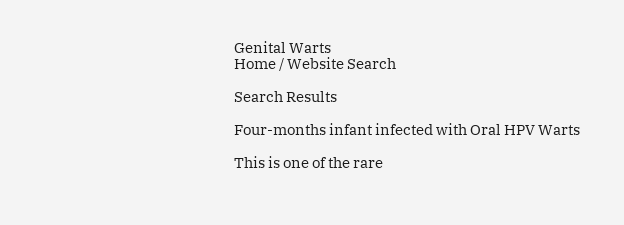Genital Warts
Home / Website Search

Search Results

Four-months infant infected with Oral HPV Warts

This is one of the rare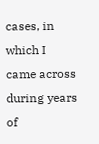cases, in which I came across during years of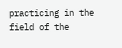practicing in the field of the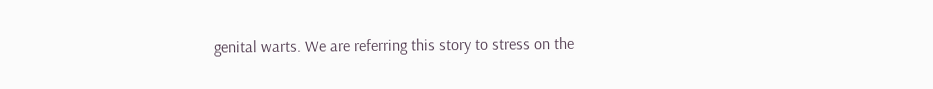genital warts. We are referring this story to stress on the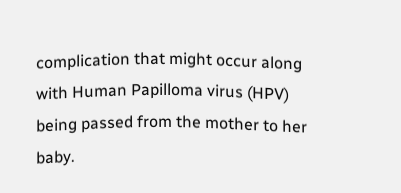complication that might occur along with Human Papilloma virus (HPV) being passed from the mother to her baby.